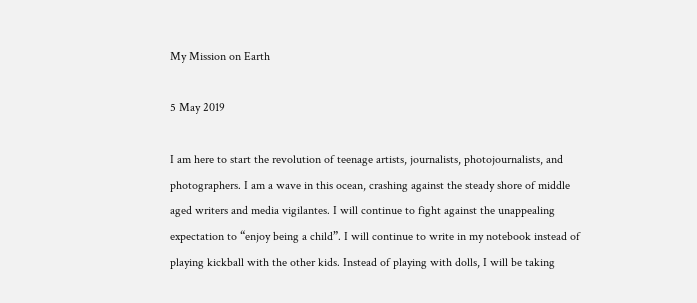My Mission on Earth

5 May 2019

I am here to start the revolution of teenage artists, journalists, photojournalists, and photographers. I am a wave in this ocean, crashing against the steady shore of middle aged writers and media vigilantes. I will continue to fight against the unappealing expectation to “enjoy being a child”. I will continue to write in my notebook instead of playing kickball with the other kids. Instead of playing with dolls, I will be taking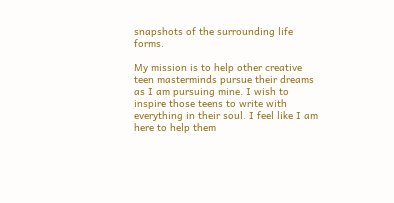snapshots of the surrounding life forms.

My mission is to help other creative teen masterminds pursue their dreams as I am pursuing mine. I wish to inspire those teens to write with everything in their soul. I feel like I am here to help them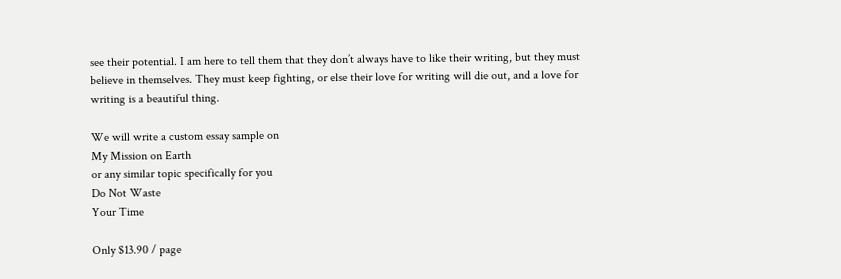see their potential. I am here to tell them that they don’t always have to like their writing, but they must believe in themselves. They must keep fighting, or else their love for writing will die out, and a love for writing is a beautiful thing.

We will write a custom essay sample on
My Mission on Earth
or any similar topic specifically for you
Do Not Waste
Your Time

Only $13.90 / page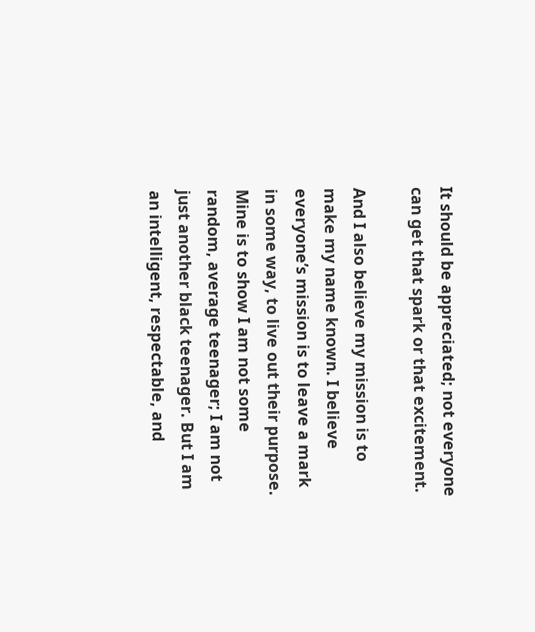It should be appreciated; not everyone can get that spark or that excitement.

And I also believe my mission is to make my name known. I believe everyone’s mission is to leave a mark in some way, to live out their purpose. Mine is to show I am not some random, average teenager; I am not just another black teenager. But I am an intelligent, respectable, and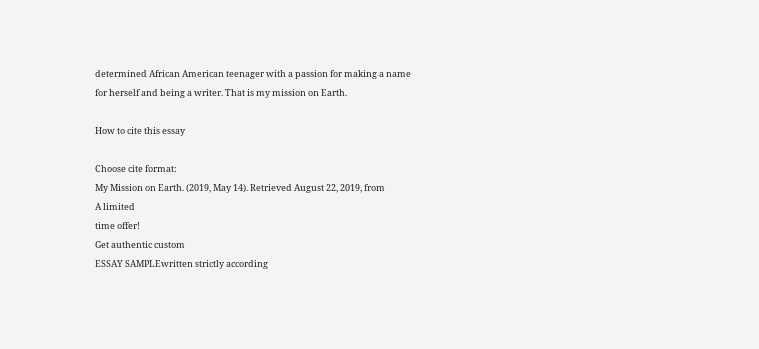determined African American teenager with a passion for making a name for herself and being a writer. That is my mission on Earth.

How to cite this essay

Choose cite format:
My Mission on Earth. (2019, May 14). Retrieved August 22, 2019, from
A limited
time offer!
Get authentic custom
ESSAY SAMPLEwritten strictly according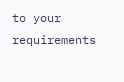to your requirements